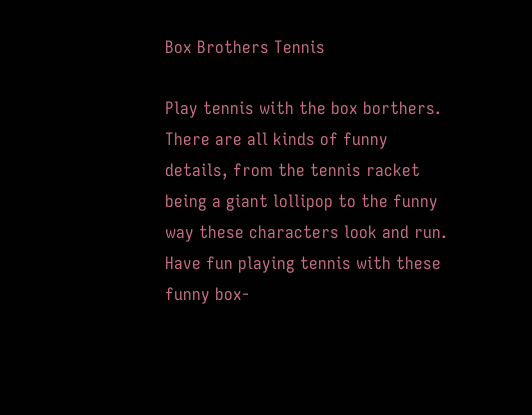Box Brothers Tennis

Play tennis with the box borthers. There are all kinds of funny details, from the tennis racket being a giant lollipop to the funny way these characters look and run. Have fun playing tennis with these funny box-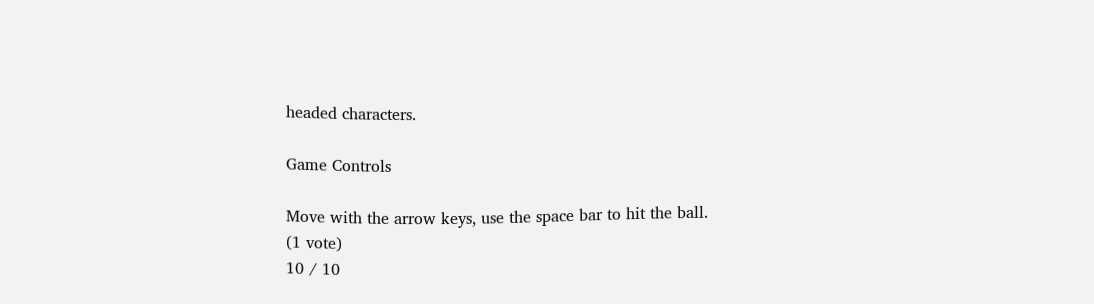headed characters.

Game Controls

Move with the arrow keys, use the space bar to hit the ball.
(1 vote)
10 / 10